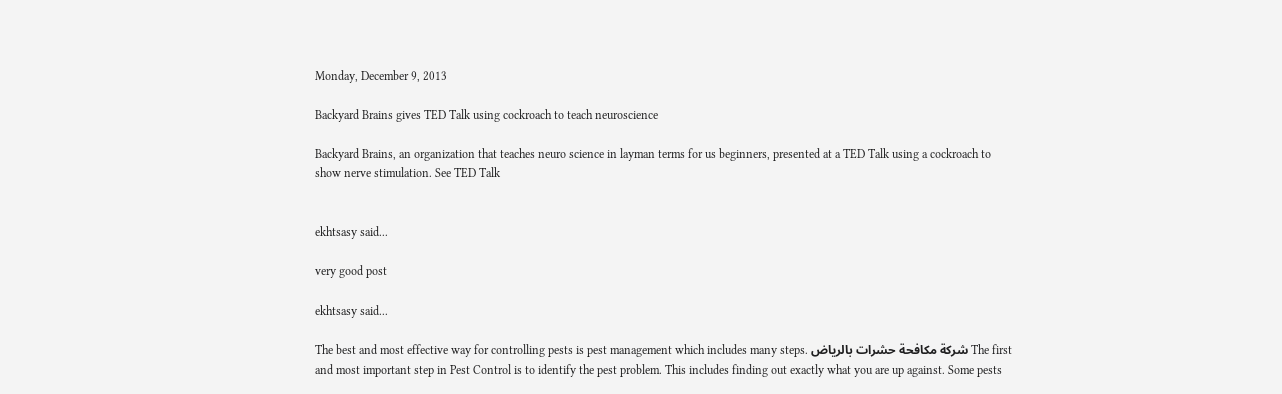Monday, December 9, 2013

Backyard Brains gives TED Talk using cockroach to teach neuroscience

Backyard Brains, an organization that teaches neuro science in layman terms for us beginners, presented at a TED Talk using a cockroach to show nerve stimulation. See TED Talk


ekhtsasy said...

very good post

ekhtsasy said...

The best and most effective way for controlling pests is pest management which includes many steps. شركة مكافحة حشرات بالرياض The first and most important step in Pest Control is to identify the pest problem. This includes finding out exactly what you are up against. Some pests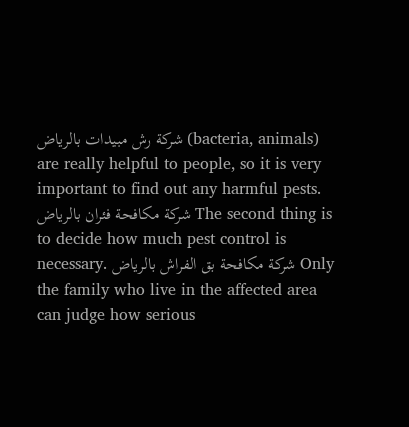شركة رش مبيدات بالرياض (bacteria, animals) are really helpful to people, so it is very important to find out any harmful pests. شركة مكافحة فئران بالرياض The second thing is to decide how much pest control is necessary. شركة مكافحة بق الفراش بالرياض Only the family who live in the affected area can judge how serious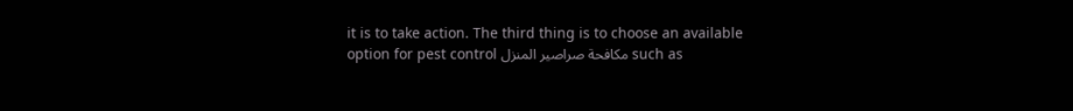it is to take action. The third thing is to choose an available option for pest control مكافحة صراصير المنزل such as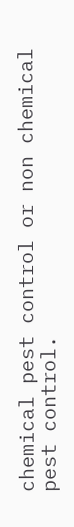chemical pest control or non chemical pest control.